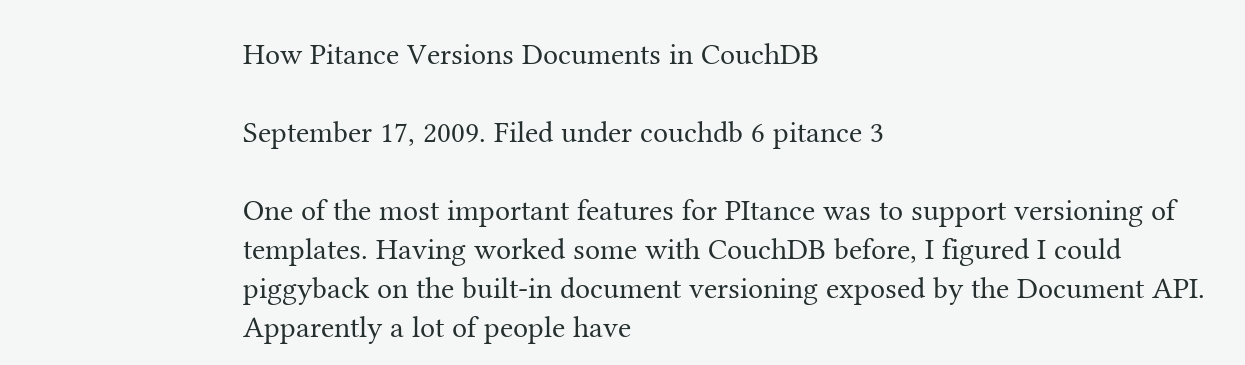How Pitance Versions Documents in CouchDB

September 17, 2009. Filed under couchdb 6 pitance 3

One of the most important features for PItance was to support versioning of templates. Having worked some with CouchDB before, I figured I could piggyback on the built-in document versioning exposed by the Document API. Apparently a lot of people have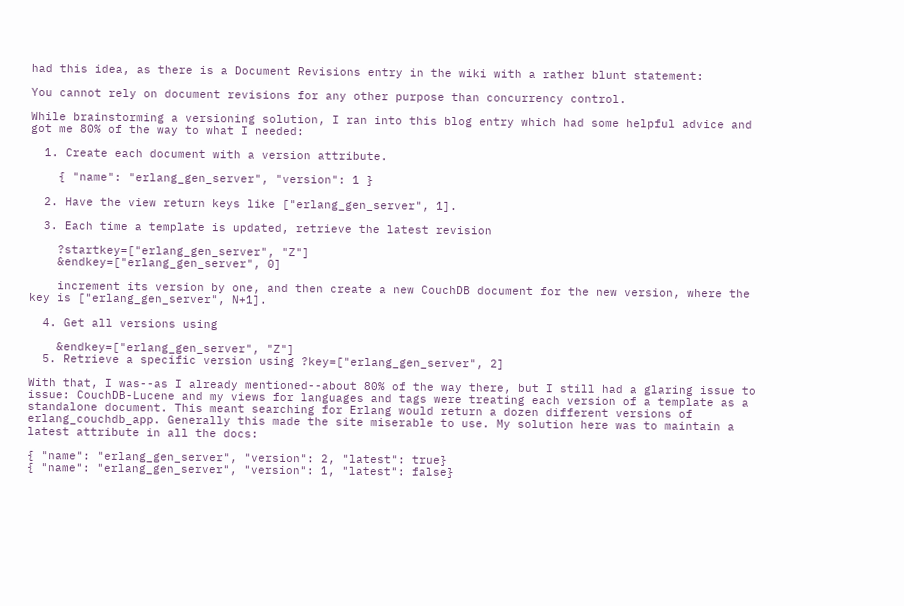had this idea, as there is a Document Revisions entry in the wiki with a rather blunt statement:

You cannot rely on document revisions for any other purpose than concurrency control.

While brainstorming a versioning solution, I ran into this blog entry which had some helpful advice and got me 80% of the way to what I needed:

  1. Create each document with a version attribute.

    { "name": "erlang_gen_server", "version": 1 }

  2. Have the view return keys like ["erlang_gen_server", 1].

  3. Each time a template is updated, retrieve the latest revision

    ?startkey=["erlang_gen_server", "Z"]
    &endkey=["erlang_gen_server", 0]

    increment its version by one, and then create a new CouchDB document for the new version, where the key is ["erlang_gen_server", N+1].

  4. Get all versions using

    &endkey=["erlang_gen_server", "Z"]
  5. Retrieve a specific version using ?key=["erlang_gen_server", 2]

With that, I was--as I already mentioned--about 80% of the way there, but I still had a glaring issue to issue: CouchDB-Lucene and my views for languages and tags were treating each version of a template as a standalone document. This meant searching for Erlang would return a dozen different versions of erlang_couchdb_app. Generally this made the site miserable to use. My solution here was to maintain a latest attribute in all the docs:

{ "name": "erlang_gen_server", "version": 2, "latest": true}
{ "name": "erlang_gen_server", "version": 1, "latest": false}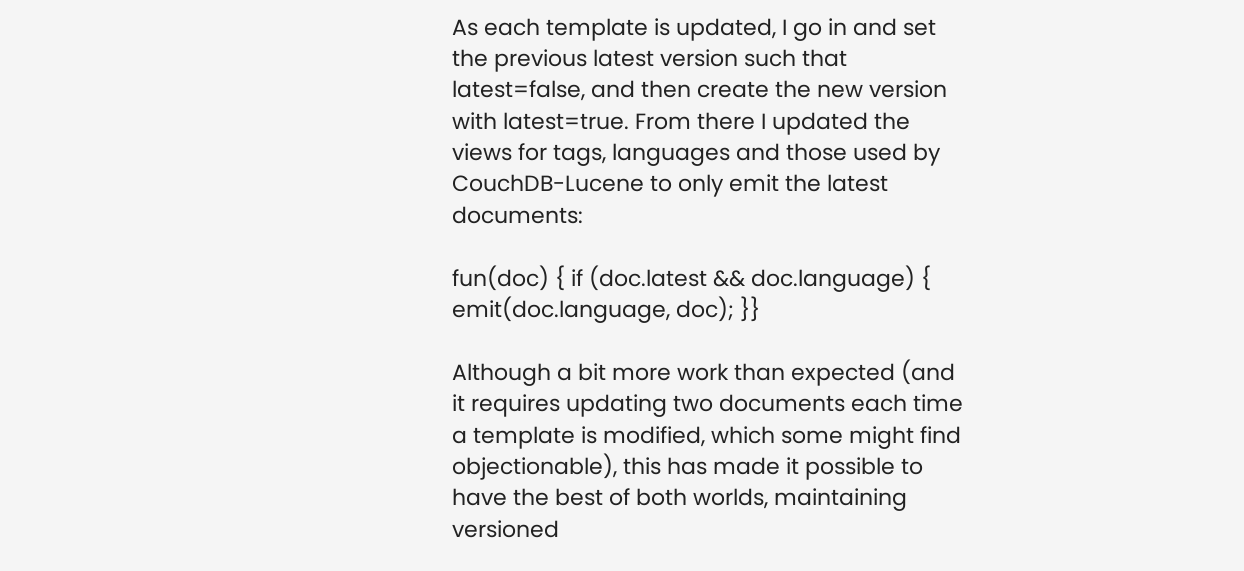As each template is updated, I go in and set the previous latest version such that latest=false, and then create the new version with latest=true. From there I updated the views for tags, languages and those used by CouchDB-Lucene to only emit the latest documents:

fun(doc) { if (doc.latest && doc.language) { emit(doc.language, doc); }}

Although a bit more work than expected (and it requires updating two documents each time a template is modified, which some might find objectionable), this has made it possible to have the best of both worlds, maintaining versioned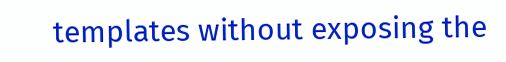templates without exposing the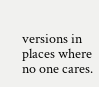versions in places where no one cares.